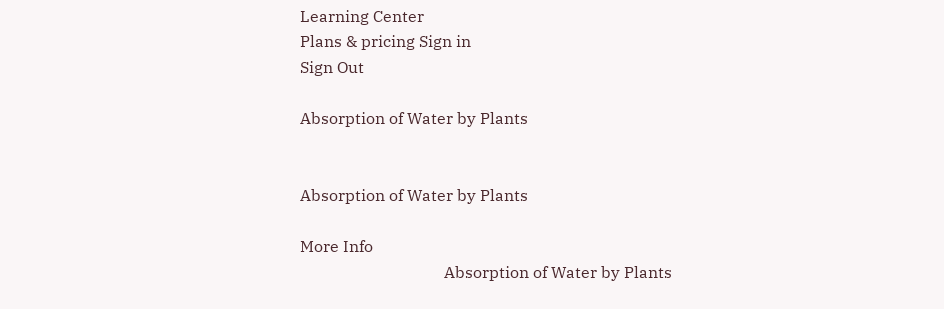Learning Center
Plans & pricing Sign in
Sign Out

Absorption of Water by Plants


Absorption of Water by Plants

More Info
                                    Absorption of Water by Plants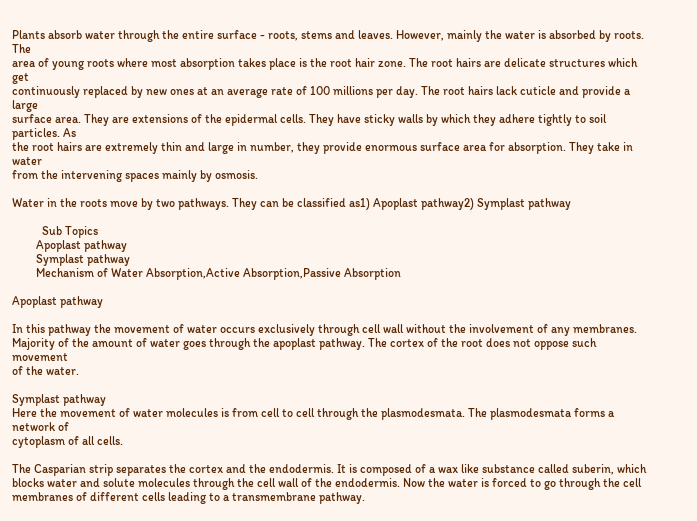Plants absorb water through the entire surface - roots, stems and leaves. However, mainly the water is absorbed by roots. The
area of young roots where most absorption takes place is the root hair zone. The root hairs are delicate structures which get
continuously replaced by new ones at an average rate of 100 millions per day. The root hairs lack cuticle and provide a large
surface area. They are extensions of the epidermal cells. They have sticky walls by which they adhere tightly to soil particles. As
the root hairs are extremely thin and large in number, they provide enormous surface area for absorption. They take in water
from the intervening spaces mainly by osmosis.

Water in the roots move by two pathways. They can be classified as1) Apoplast pathway2) Symplast pathway

          Sub Topics
        Apoplast pathway
        Symplast pathway
        Mechanism of Water Absorption,Active Absorption,Passive Absorption

Apoplast pathway

In this pathway the movement of water occurs exclusively through cell wall without the involvement of any membranes.
Majority of the amount of water goes through the apoplast pathway. The cortex of the root does not oppose such movement
of the water.

Symplast pathway
Here the movement of water molecules is from cell to cell through the plasmodesmata. The plasmodesmata forms a network of
cytoplasm of all cells.

The Casparian strip separates the cortex and the endodermis. It is composed of a wax like substance called suberin, which
blocks water and solute molecules through the cell wall of the endodermis. Now the water is forced to go through the cell
membranes of different cells leading to a transmembrane pathway.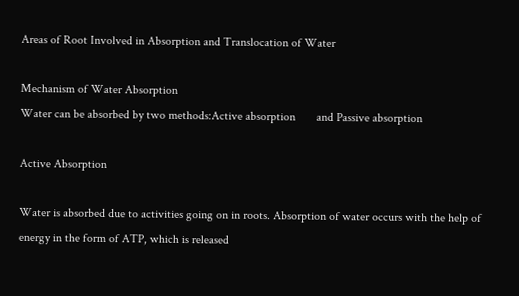Areas of Root Involved in Absorption and Translocation of Water

Mechanism of Water Absorption
Water can be absorbed by two methods:Active absorption       and Passive absorption

Active Absorption

Water is absorbed due to activities going on in roots. Absorption of water occurs with the help of energy in the form of ATP, which is released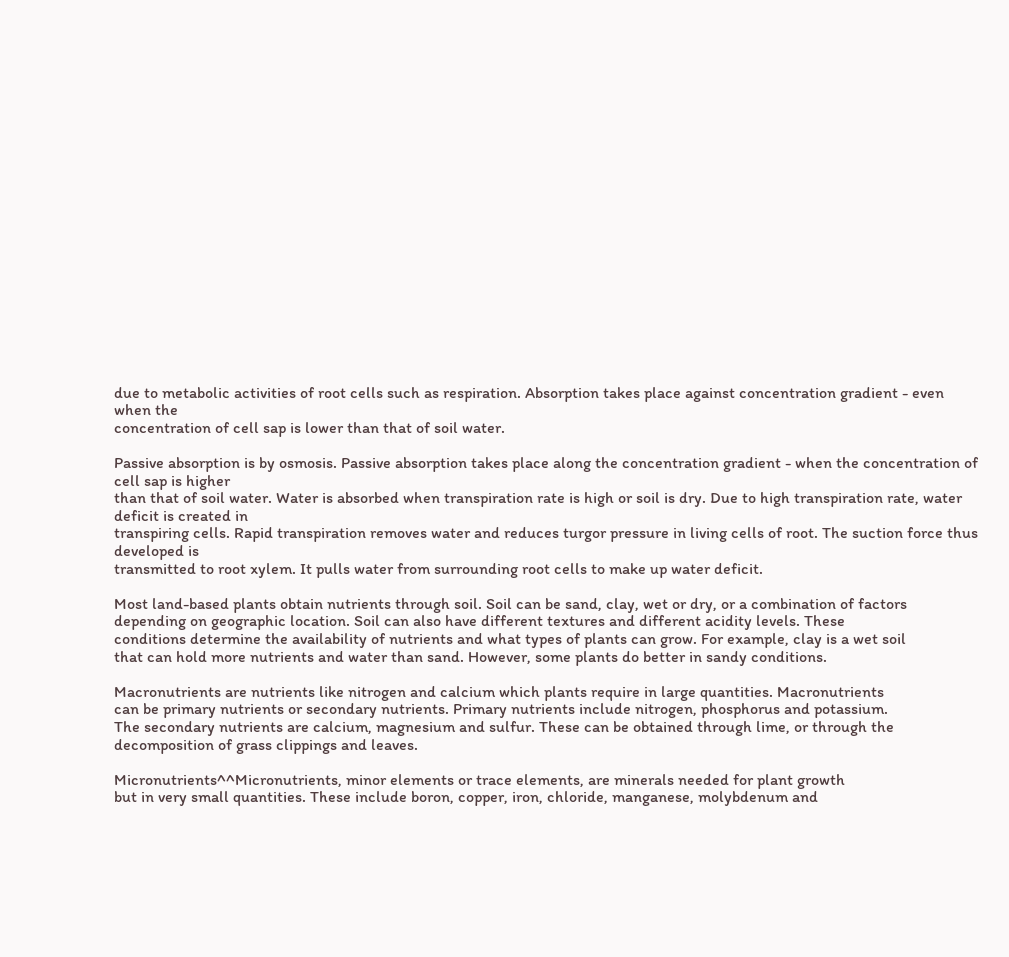due to metabolic activities of root cells such as respiration. Absorption takes place against concentration gradient - even when the
concentration of cell sap is lower than that of soil water.

Passive absorption is by osmosis. Passive absorption takes place along the concentration gradient - when the concentration of cell sap is higher
than that of soil water. Water is absorbed when transpiration rate is high or soil is dry. Due to high transpiration rate, water deficit is created in
transpiring cells. Rapid transpiration removes water and reduces turgor pressure in living cells of root. The suction force thus developed is
transmitted to root xylem. It pulls water from surrounding root cells to make up water deficit.

Most land-based plants obtain nutrients through soil. Soil can be sand, clay, wet or dry, or a combination of factors
depending on geographic location. Soil can also have different textures and different acidity levels. These
conditions determine the availability of nutrients and what types of plants can grow. For example, clay is a wet soil
that can hold more nutrients and water than sand. However, some plants do better in sandy conditions.

Macronutrients are nutrients like nitrogen and calcium which plants require in large quantities. Macronutrients
can be primary nutrients or secondary nutrients. Primary nutrients include nitrogen, phosphorus and potassium.
The secondary nutrients are calcium, magnesium and sulfur. These can be obtained through lime, or through the
decomposition of grass clippings and leaves.

Micronutrients^^Micronutrients, minor elements or trace elements, are minerals needed for plant growth
but in very small quantities. These include boron, copper, iron, chloride, manganese, molybdenum and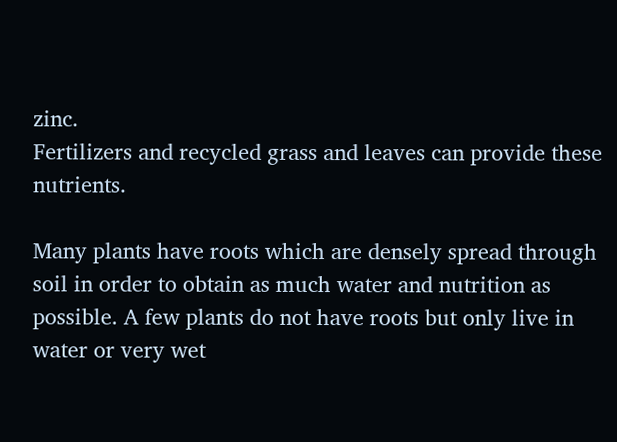zinc.
Fertilizers and recycled grass and leaves can provide these nutrients.

Many plants have roots which are densely spread through soil in order to obtain as much water and nutrition as
possible. A few plants do not have roots but only live in water or very wet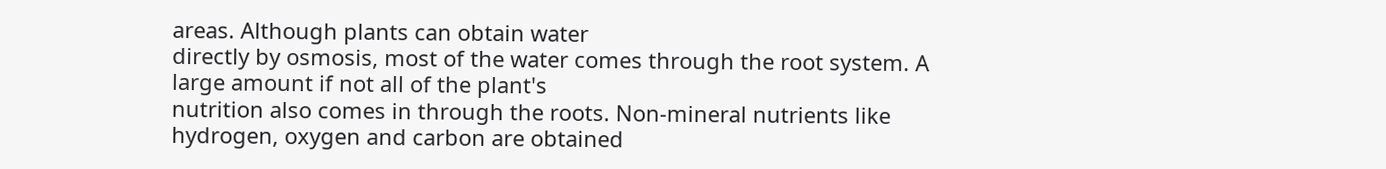areas. Although plants can obtain water
directly by osmosis, most of the water comes through the root system. A large amount if not all of the plant's
nutrition also comes in through the roots. Non-mineral nutrients like hydrogen, oxygen and carbon are obtained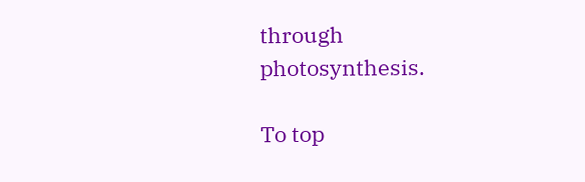through                                                                                             photosynthesis.

To top